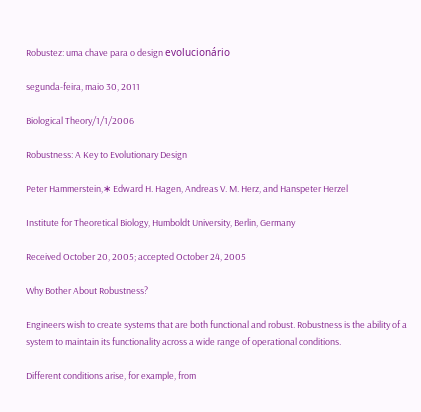Robustez: uma chave para o design evolucionário

segunda-feira, maio 30, 2011

Biological Theory/1/1/2006

Robustness: A Key to Evolutionary Design

Peter Hammerstein,∗ Edward H. Hagen, Andreas V. M. Herz, and Hanspeter Herzel

Institute for Theoretical Biology, Humboldt University, Berlin, Germany

Received October 20, 2005; accepted October 24, 2005

Why Bother About Robustness?

Engineers wish to create systems that are both functional and robust. Robustness is the ability of a system to maintain its functionality across a wide range of operational conditions.

Different conditions arise, for example, from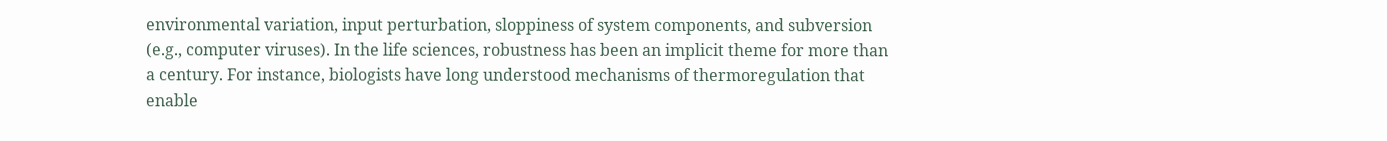environmental variation, input perturbation, sloppiness of system components, and subversion (e.g., computer viruses). In the life sciences, robustness has been an implicit theme for more than a century. For instance, biologists have long understood mechanisms of thermoregulation that enable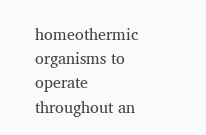homeothermic organisms to operate throughout an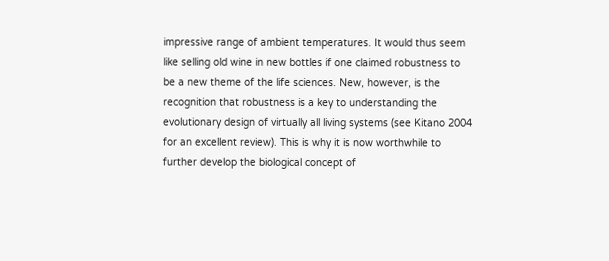impressive range of ambient temperatures. It would thus seem like selling old wine in new bottles if one claimed robustness to be a new theme of the life sciences. New, however, is the recognition that robustness is a key to understanding the evolutionary design of virtually all living systems (see Kitano 2004 for an excellent review). This is why it is now worthwhile to further develop the biological concept of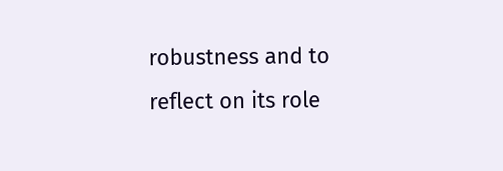robustness and to reflect on its role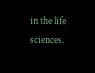in the life sciences.